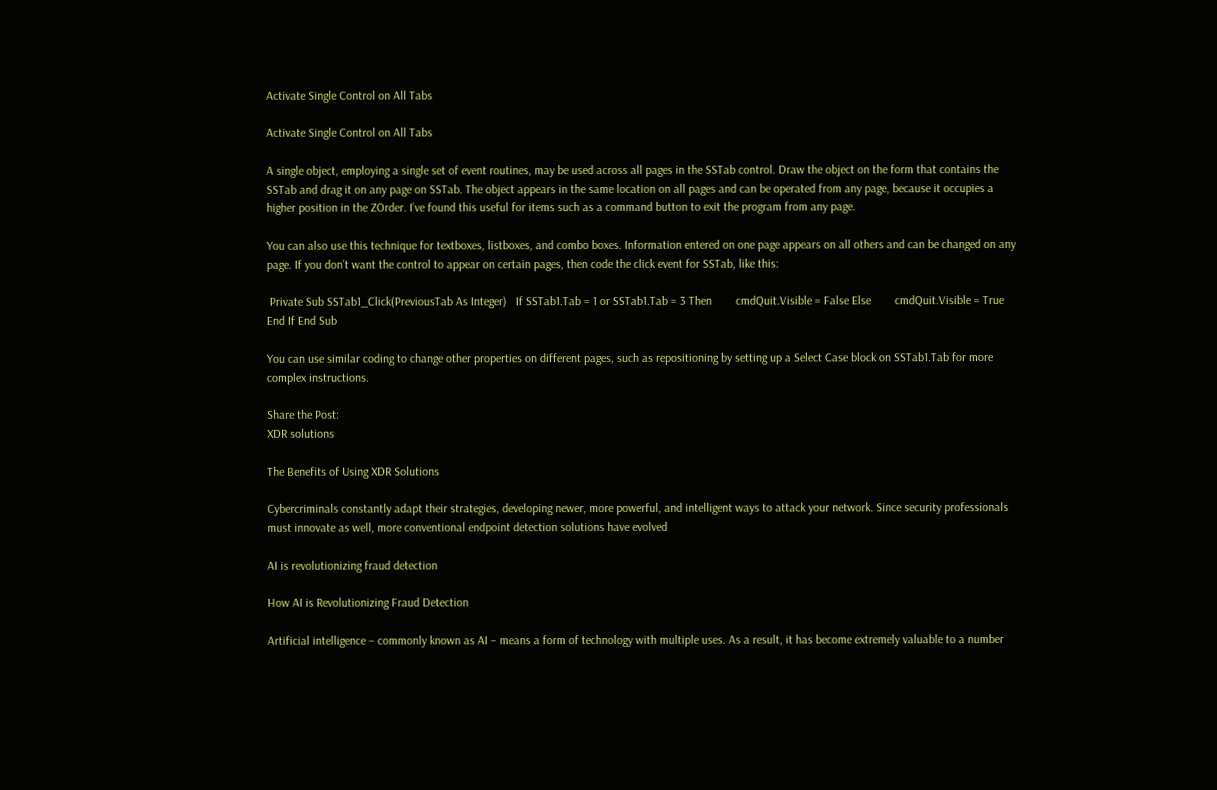Activate Single Control on All Tabs

Activate Single Control on All Tabs

A single object, employing a single set of event routines, may be used across all pages in the SSTab control. Draw the object on the form that contains the SSTab and drag it on any page on SSTab. The object appears in the same location on all pages and can be operated from any page, because it occupies a higher position in the ZOrder. I’ve found this useful for items such as a command button to exit the program from any page.

You can also use this technique for textboxes, listboxes, and combo boxes. Information entered on one page appears on all others and can be changed on any page. If you don’t want the control to appear on certain pages, then code the click event for SSTab, like this:

 Private Sub SSTab1_Click(PreviousTab As Integer)   If SSTab1.Tab = 1 or SSTab1.Tab = 3 Then        cmdQuit.Visible = False Else        cmdQuit.Visible = True  End If End Sub

You can use similar coding to change other properties on different pages, such as repositioning by setting up a Select Case block on SSTab1.Tab for more complex instructions.

Share the Post:
XDR solutions

The Benefits of Using XDR Solutions

Cybercriminals constantly adapt their strategies, developing newer, more powerful, and intelligent ways to attack your network. Since security professionals must innovate as well, more conventional endpoint detection solutions have evolved

AI is revolutionizing fraud detection

How AI is Revolutionizing Fraud Detection

Artificial intelligence – commonly known as AI – means a form of technology with multiple uses. As a result, it has become extremely valuable to a number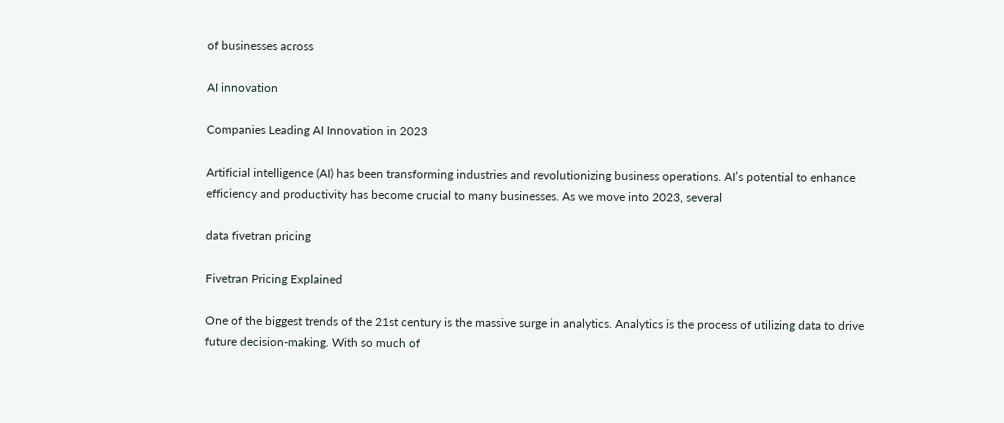of businesses across

AI innovation

Companies Leading AI Innovation in 2023

Artificial intelligence (AI) has been transforming industries and revolutionizing business operations. AI’s potential to enhance efficiency and productivity has become crucial to many businesses. As we move into 2023, several

data fivetran pricing

Fivetran Pricing Explained

One of the biggest trends of the 21st century is the massive surge in analytics. Analytics is the process of utilizing data to drive future decision-making. With so much of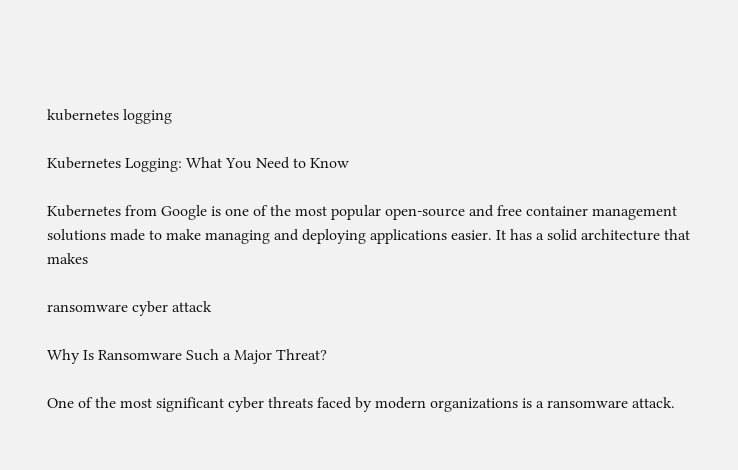kubernetes logging

Kubernetes Logging: What You Need to Know

Kubernetes from Google is one of the most popular open-source and free container management solutions made to make managing and deploying applications easier. It has a solid architecture that makes

ransomware cyber attack

Why Is Ransomware Such a Major Threat?

One of the most significant cyber threats faced by modern organizations is a ransomware attack.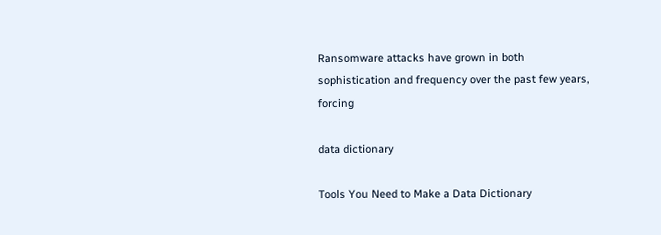Ransomware attacks have grown in both sophistication and frequency over the past few years, forcing

data dictionary

Tools You Need to Make a Data Dictionary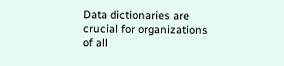Data dictionaries are crucial for organizations of all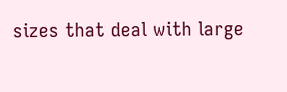sizes that deal with large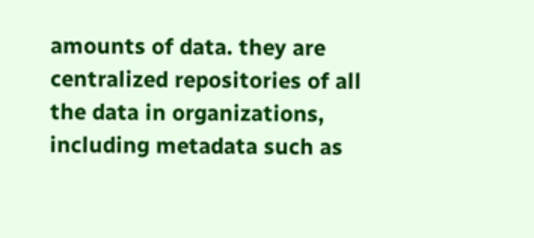amounts of data. they are centralized repositories of all the data in organizations, including metadata such as